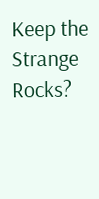Keep the Strange Rocks?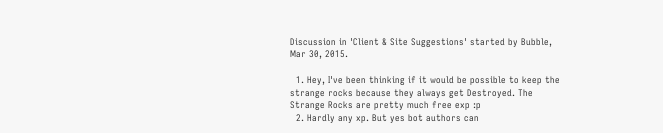Discussion in 'Client & Site Suggestions' started by Bubble, Mar 30, 2015.

  1. Hey, I've been thinking if it would be possible to keep the strange rocks because they always get Destroyed. The Strange Rocks are pretty much free exp :p
  2. Hardly any xp. But yes bot authors can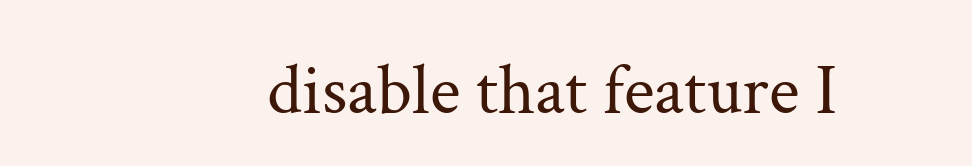disable that feature I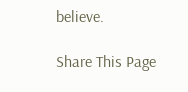believe.

Share This Page